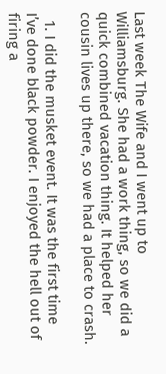Last week The Wife and I went up to Williamsburg. She had a work thing, so we did a quick combined vacation thing. It helped her cousin lives up there, so we had a place to crash.

  1. I did the musket event. It was the first time I’ve done black powder. I enjoyed the hell out of firing a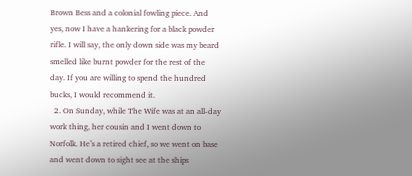Brown Bess and a colonial fowling piece. And yes, now I have a hankering for a black powder rifle. I will say, the only down side was my beard smelled like burnt powder for the rest of the day. If you are willing to spend the hundred bucks, I would recommend it.
  2. On Sunday, while The Wife was at an all-day work thing, her cousin and I went down to Norfolk. He’s a retired chief, so we went on base and went down to sight see at the ships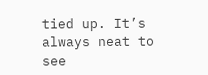tied up. It’s always neat to see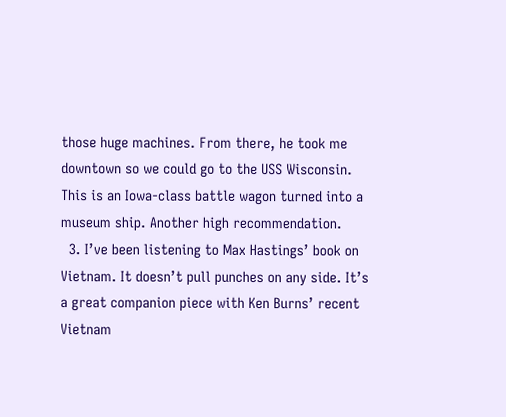those huge machines. From there, he took me downtown so we could go to the USS Wisconsin. This is an Iowa-class battle wagon turned into a museum ship. Another high recommendation.
  3. I’ve been listening to Max Hastings’ book on Vietnam. It doesn’t pull punches on any side. It’s a great companion piece with Ken Burns’ recent Vietnam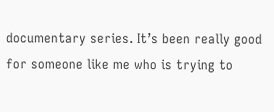documentary series. It’s been really good for someone like me who is trying to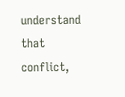understand that conflict,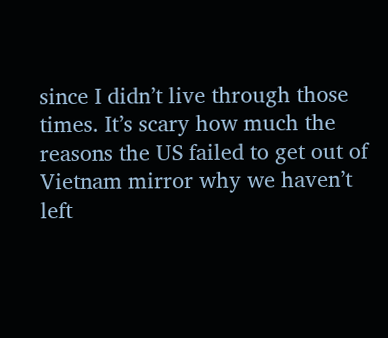since I didn’t live through those times. It’s scary how much the reasons the US failed to get out of Vietnam mirror why we haven’t left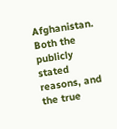Afghanistan. Both the publicly stated reasons, and the true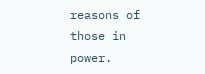reasons of those in power.